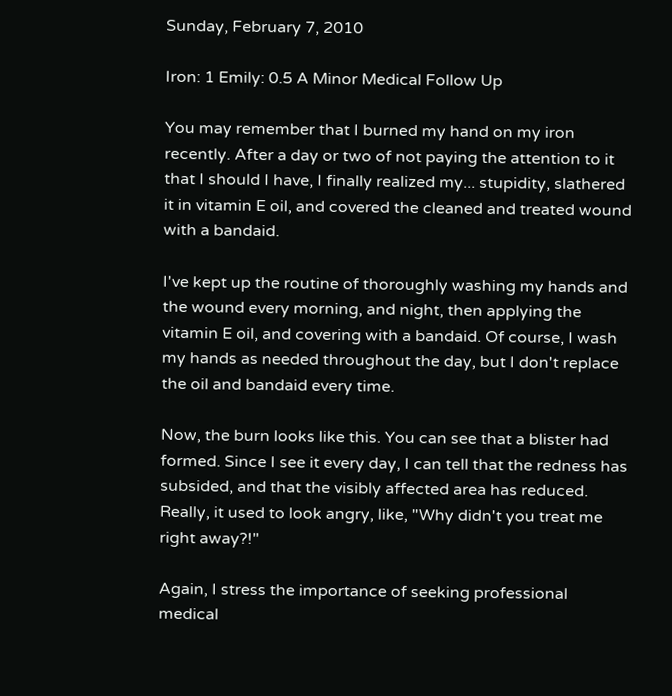Sunday, February 7, 2010

Iron: 1 Emily: 0.5 A Minor Medical Follow Up

You may remember that I burned my hand on my iron recently. After a day or two of not paying the attention to it that I should I have, I finally realized my... stupidity, slathered it in vitamin E oil, and covered the cleaned and treated wound with a bandaid.

I've kept up the routine of thoroughly washing my hands and the wound every morning, and night, then applying the vitamin E oil, and covering with a bandaid. Of course, I wash my hands as needed throughout the day, but I don't replace the oil and bandaid every time.

Now, the burn looks like this. You can see that a blister had formed. Since I see it every day, I can tell that the redness has subsided, and that the visibly affected area has reduced. Really, it used to look angry, like, "Why didn't you treat me right away?!"

Again, I stress the importance of seeking professional medical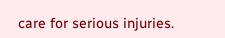care for serious injuries.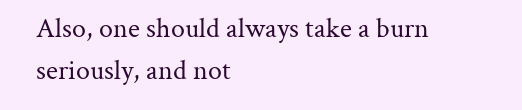Also, one should always take a burn seriously, and not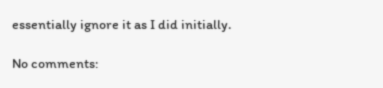essentially ignore it as I did initially.

No comments: